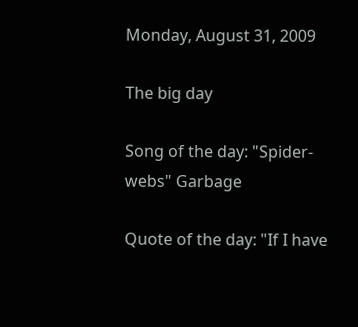Monday, August 31, 2009

The big day

Song of the day: "Spider-webs" Garbage

Quote of the day: "If I have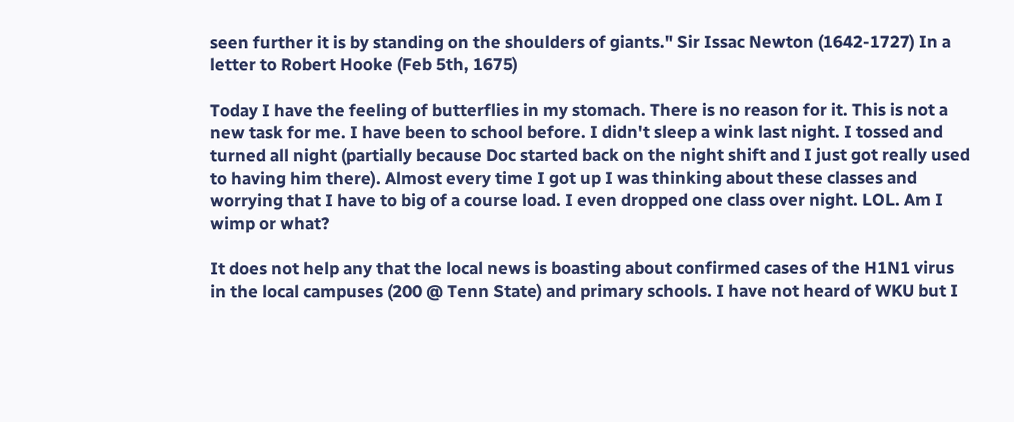seen further it is by standing on the shoulders of giants." Sir Issac Newton (1642-1727) In a letter to Robert Hooke (Feb 5th, 1675)

Today I have the feeling of butterflies in my stomach. There is no reason for it. This is not a new task for me. I have been to school before. I didn't sleep a wink last night. I tossed and turned all night (partially because Doc started back on the night shift and I just got really used to having him there). Almost every time I got up I was thinking about these classes and worrying that I have to big of a course load. I even dropped one class over night. LOL. Am I wimp or what?

It does not help any that the local news is boasting about confirmed cases of the H1N1 virus in the local campuses (200 @ Tenn State) and primary schools. I have not heard of WKU but I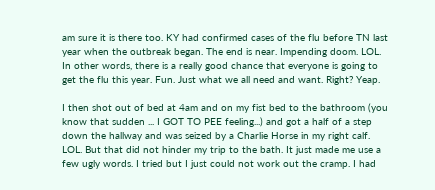am sure it is there too. KY had confirmed cases of the flu before TN last year when the outbreak began. The end is near. Impending doom. LOL. In other words, there is a really good chance that everyone is going to get the flu this year. Fun. Just what we all need and want. Right? Yeap.

I then shot out of bed at 4am and on my fist bed to the bathroom (you know that sudden ... I GOT TO PEE feeling...) and got a half of a step down the hallway and was seized by a Charlie Horse in my right calf. LOL. But that did not hinder my trip to the bath. It just made me use a few ugly words. I tried but I just could not work out the cramp. I had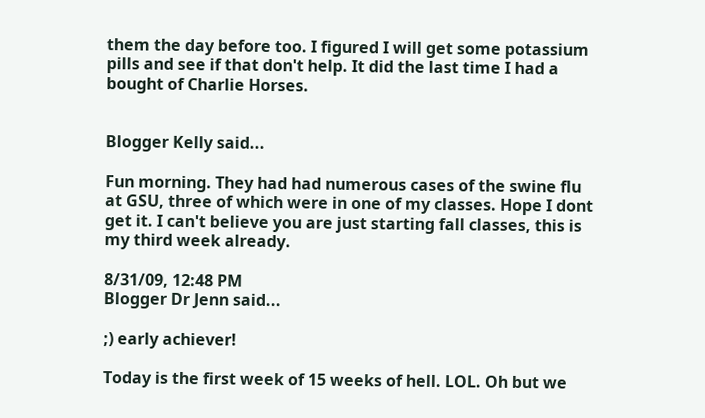them the day before too. I figured I will get some potassium pills and see if that don't help. It did the last time I had a bought of Charlie Horses.


Blogger Kelly said...

Fun morning. They had had numerous cases of the swine flu at GSU, three of which were in one of my classes. Hope I dont get it. I can't believe you are just starting fall classes, this is my third week already.

8/31/09, 12:48 PM
Blogger Dr Jenn said...

;) early achiever!

Today is the first week of 15 weeks of hell. LOL. Oh but we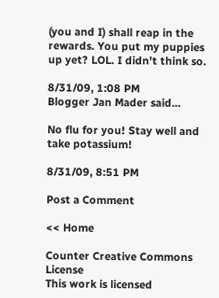(you and I) shall reap in the rewards. You put my puppies up yet? LOL. I didn't think so.

8/31/09, 1:08 PM
Blogger Jan Mader said...

No flu for you! Stay well and take potassium!

8/31/09, 8:51 PM

Post a Comment

<< Home

Counter Creative Commons License
This work is licensed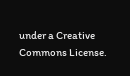under a Creative Commons License.